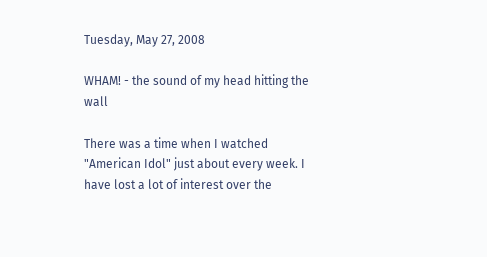Tuesday, May 27, 2008

WHAM! - the sound of my head hitting the wall

There was a time when I watched "American Idol" just about every week. I have lost a lot of interest over the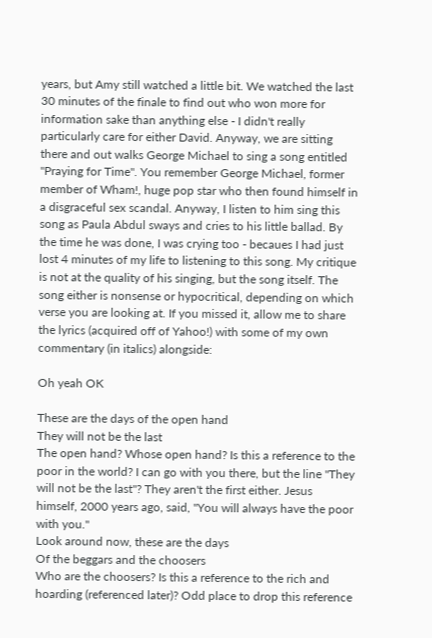years, but Amy still watched a little bit. We watched the last 30 minutes of the finale to find out who won more for information sake than anything else - I didn't really particularly care for either David. Anyway, we are sitting there and out walks George Michael to sing a song entitled "Praying for Time". You remember George Michael, former member of Wham!, huge pop star who then found himself in a disgraceful sex scandal. Anyway, I listen to him sing this song as Paula Abdul sways and cries to his little ballad. By the time he was done, I was crying too - becaues I had just lost 4 minutes of my life to listening to this song. My critique is not at the quality of his singing, but the song itself. The song either is nonsense or hypocritical, depending on which verse you are looking at. If you missed it, allow me to share the lyrics (acquired off of Yahoo!) with some of my own commentary (in italics) alongside:

Oh yeah OK

These are the days of the open hand
They will not be the last
The open hand? Whose open hand? Is this a reference to the poor in the world? I can go with you there, but the line "They will not be the last"? They aren't the first either. Jesus himself, 2000 years ago, said, "You will always have the poor with you."
Look around now, these are the days
Of the beggars and the choosers
Who are the choosers? Is this a reference to the rich and hoarding (referenced later)? Odd place to drop this reference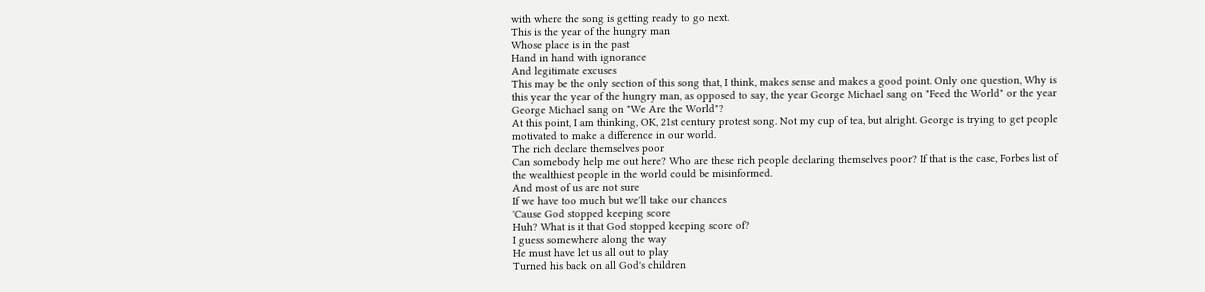with where the song is getting ready to go next.
This is the year of the hungry man
Whose place is in the past
Hand in hand with ignorance
And legitimate excuses
This may be the only section of this song that, I think, makes sense and makes a good point. Only one question, Why is this year the year of the hungry man, as opposed to say, the year George Michael sang on "Feed the World" or the year George Michael sang on "We Are the World"?
At this point, I am thinking, OK, 21st century protest song. Not my cup of tea, but alright. George is trying to get people motivated to make a difference in our world.
The rich declare themselves poor
Can somebody help me out here? Who are these rich people declaring themselves poor? If that is the case, Forbes list of the wealthiest people in the world could be misinformed.
And most of us are not sure
If we have too much but we'll take our chances
'Cause God stopped keeping score
Huh? What is it that God stopped keeping score of?
I guess somewhere along the way
He must have let us all out to play
Turned his back on all God's children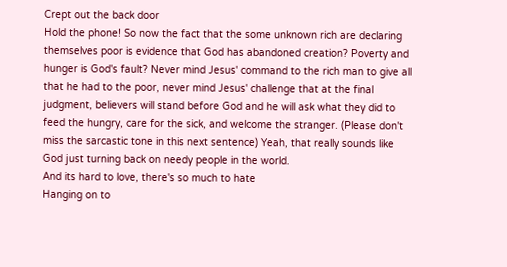Crept out the back door
Hold the phone! So now the fact that the some unknown rich are declaring themselves poor is evidence that God has abandoned creation? Poverty and hunger is God's fault? Never mind Jesus' command to the rich man to give all that he had to the poor, never mind Jesus' challenge that at the final judgment, believers will stand before God and he will ask what they did to feed the hungry, care for the sick, and welcome the stranger. (Please don't miss the sarcastic tone in this next sentence) Yeah, that really sounds like God just turning back on needy people in the world.
And its hard to love, there's so much to hate
Hanging on to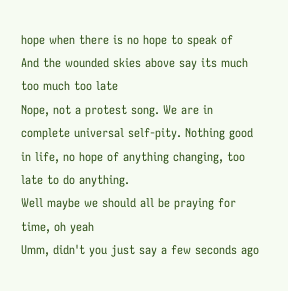hope when there is no hope to speak of
And the wounded skies above say its much too much too late
Nope, not a protest song. We are in complete universal self-pity. Nothing good in life, no hope of anything changing, too late to do anything.
Well maybe we should all be praying for time, oh yeah
Umm, didn't you just say a few seconds ago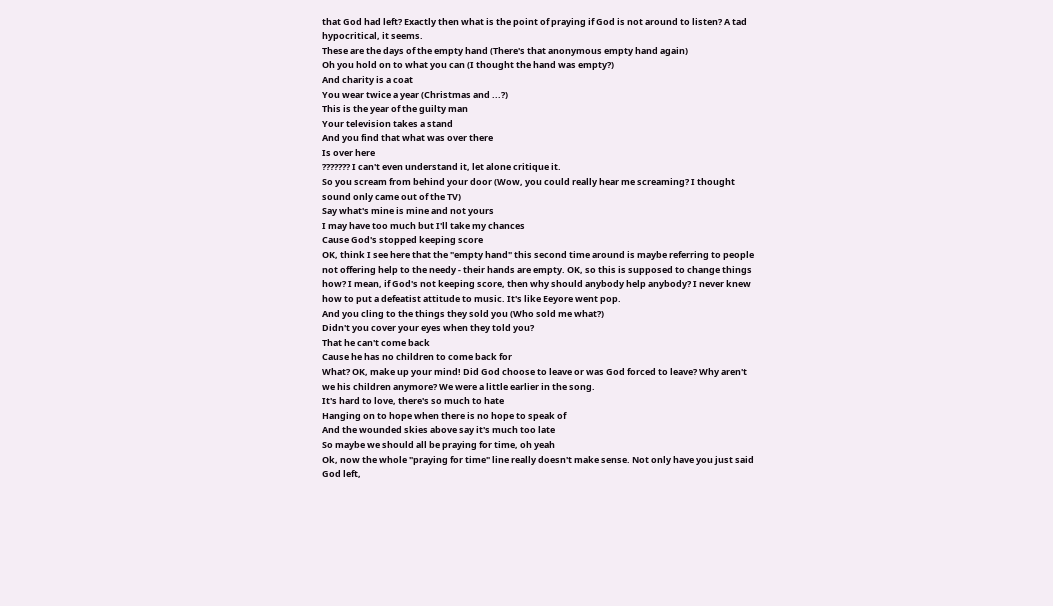that God had left? Exactly then what is the point of praying if God is not around to listen? A tad hypocritical, it seems.
These are the days of the empty hand (There's that anonymous empty hand again)
Oh you hold on to what you can (I thought the hand was empty?)
And charity is a coat
You wear twice a year (Christmas and ...?)
This is the year of the guilty man
Your television takes a stand
And you find that what was over there
Is over here
??????? I can't even understand it, let alone critique it.
So you scream from behind your door (Wow, you could really hear me screaming? I thought sound only came out of the TV)
Say what's mine is mine and not yours
I may have too much but I'll take my chances
Cause God's stopped keeping score
OK, think I see here that the "empty hand" this second time around is maybe referring to people not offering help to the needy - their hands are empty. OK, so this is supposed to change things how? I mean, if God's not keeping score, then why should anybody help anybody? I never knew how to put a defeatist attitude to music. It's like Eeyore went pop.
And you cling to the things they sold you (Who sold me what?)
Didn't you cover your eyes when they told you?
That he can't come back
Cause he has no children to come back for
What? OK, make up your mind! Did God choose to leave or was God forced to leave? Why aren't we his children anymore? We were a little earlier in the song.
It's hard to love, there's so much to hate
Hanging on to hope when there is no hope to speak of
And the wounded skies above say it's much too late
So maybe we should all be praying for time, oh yeah
Ok, now the whole "praying for time" line really doesn't make sense. Not only have you just said God left,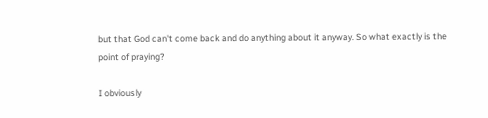but that God can't come back and do anything about it anyway. So what exactly is the point of praying?

I obviously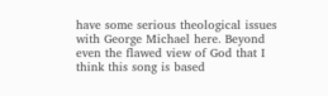have some serious theological issues with George Michael here. Beyond even the flawed view of God that I think this song is based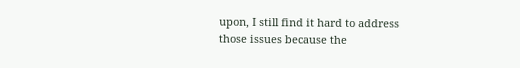upon, I still find it hard to address those issues because the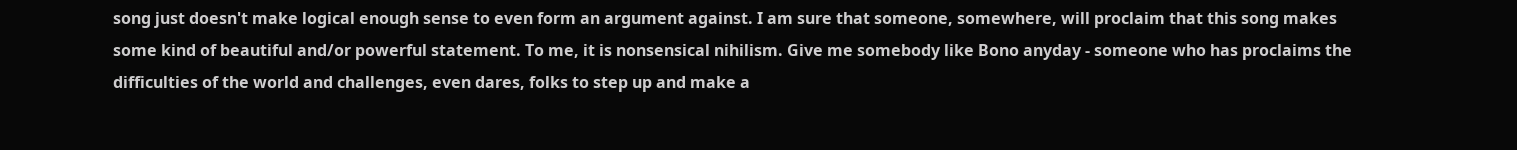song just doesn't make logical enough sense to even form an argument against. I am sure that someone, somewhere, will proclaim that this song makes some kind of beautiful and/or powerful statement. To me, it is nonsensical nihilism. Give me somebody like Bono anyday - someone who has proclaims the difficulties of the world and challenges, even dares, folks to step up and make a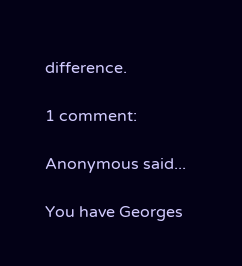difference.

1 comment:

Anonymous said...

You have Georges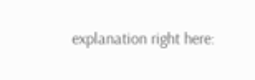explanation right here: